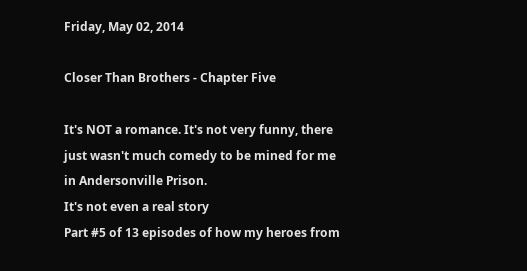Friday, May 02, 2014

Closer Than Brothers - Chapter Five

It's NOT a romance. It's not very funny, there just wasn't much comedy to be mined for me in Andersonville Prison.
It's not even a real story
Part #5 of 13 episodes of how my heroes from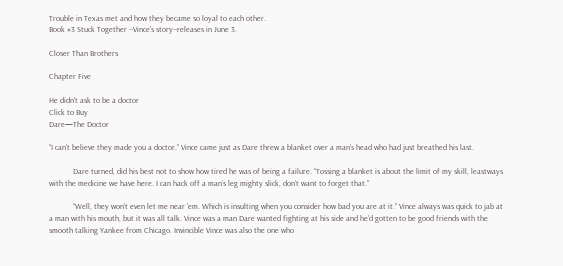Trouble in Texas met and how they became so loyal to each other.
Book #3 Stuck Together --Vince's story--releases in June 3.

Closer Than Brothers

Chapter Five

He didn't ask to be a doctor
Click to Buy
Dare—The Doctor

“I can’t believe they made you a doctor.” Vince came just as Dare threw a blanket over a man’s head who had just breathed his last.

            Dare turned, did his best not to show how tired he was of being a failure. “Tossing a blanket is about the limit of my skill, leastways with the medicine we have here. I can hack off a man’s leg mighty slick, don’t want to forget that.”

            “Well, they won’t even let me near 'em. Which is insulting when you consider how bad you are at it.” Vince always was quick to jab at a man with his mouth, but it was all talk. Vince was a man Dare wanted fighting at his side and he’d gotten to be good friends with the smooth talking Yankee from Chicago. Invincible Vince was also the one who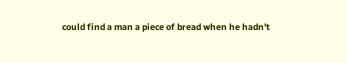could find a man a piece of bread when he hadn't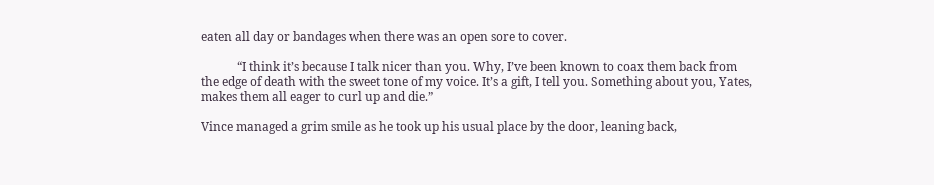eaten all day or bandages when there was an open sore to cover.

            “I think it’s because I talk nicer than you. Why, I’ve been known to coax them back from the edge of death with the sweet tone of my voice. It’s a gift, I tell you. Something about you, Yates, makes them all eager to curl up and die.”

Vince managed a grim smile as he took up his usual place by the door, leaning back,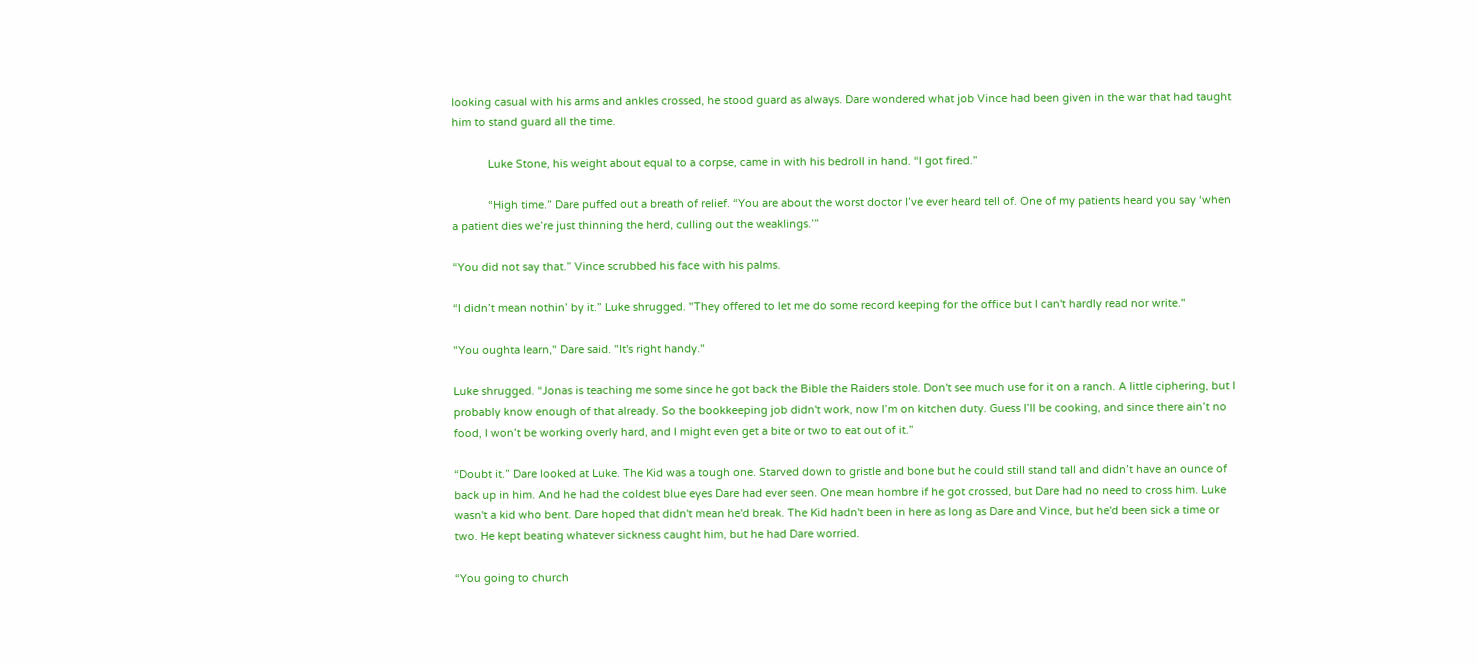looking casual with his arms and ankles crossed, he stood guard as always. Dare wondered what job Vince had been given in the war that had taught him to stand guard all the time.

            Luke Stone, his weight about equal to a corpse, came in with his bedroll in hand. “I got fired.”

            “High time.” Dare puffed out a breath of relief. “You are about the worst doctor I’ve ever heard tell of. One of my patients heard you say ‘when a patient dies we’re just thinning the herd, culling out the weaklings.’”

“You did not say that.” Vince scrubbed his face with his palms.

“I didn’t mean nothin’ by it.” Luke shrugged. "They offered to let me do some record keeping for the office but I can't hardly read nor write."

"You oughta learn," Dare said. "It's right handy."

Luke shrugged. “Jonas is teaching me some since he got back the Bible the Raiders stole. Don't see much use for it on a ranch. A little ciphering, but I probably know enough of that already. So the bookkeeping job didn't work, now I’m on kitchen duty. Guess I’ll be cooking, and since there ain’t no food, I won’t be working overly hard, and I might even get a bite or two to eat out of it.”

“Doubt it.” Dare looked at Luke. The Kid was a tough one. Starved down to gristle and bone but he could still stand tall and didn’t have an ounce of back up in him. And he had the coldest blue eyes Dare had ever seen. One mean hombre if he got crossed, but Dare had no need to cross him. Luke wasn't a kid who bent. Dare hoped that didn't mean he'd break. The Kid hadn't been in here as long as Dare and Vince, but he'd been sick a time or two. He kept beating whatever sickness caught him, but he had Dare worried.

“You going to church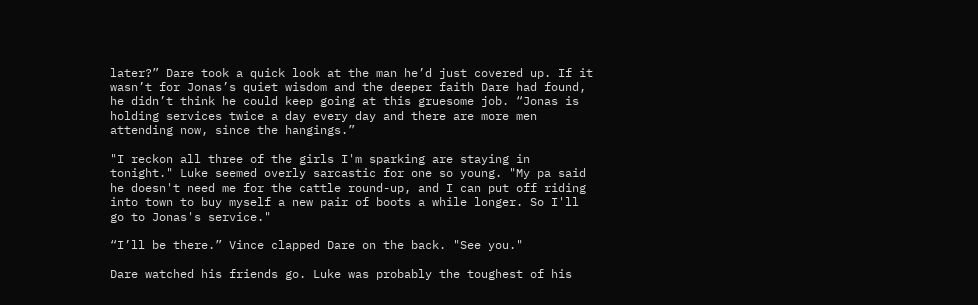later?” Dare took a quick look at the man he’d just covered up. If it wasn’t for Jonas’s quiet wisdom and the deeper faith Dare had found, he didn’t think he could keep going at this gruesome job. “Jonas is holding services twice a day every day and there are more men attending now, since the hangings.”

"I reckon all three of the girls I'm sparking are staying in tonight." Luke seemed overly sarcastic for one so young. "My pa said he doesn't need me for the cattle round-up, and I can put off riding into town to buy myself a new pair of boots a while longer. So I'll go to Jonas's service."

“I’ll be there.” Vince clapped Dare on the back. "See you."

Dare watched his friends go. Luke was probably the toughest of his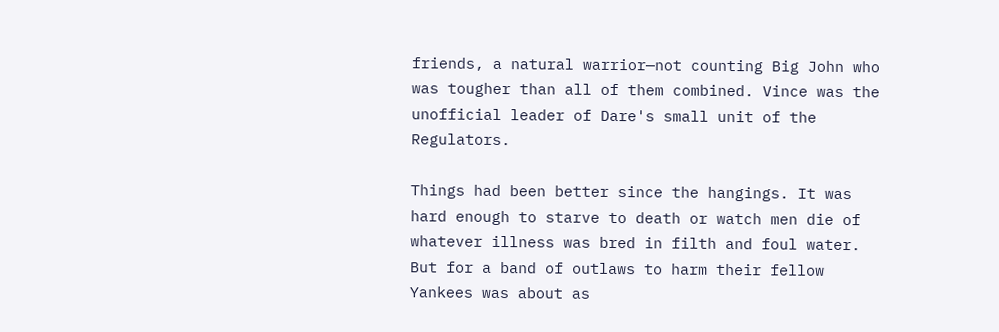friends, a natural warrior—not counting Big John who was tougher than all of them combined. Vince was the unofficial leader of Dare's small unit of the Regulators.

Things had been better since the hangings. It was hard enough to starve to death or watch men die of whatever illness was bred in filth and foul water. But for a band of outlaws to harm their fellow Yankees was about as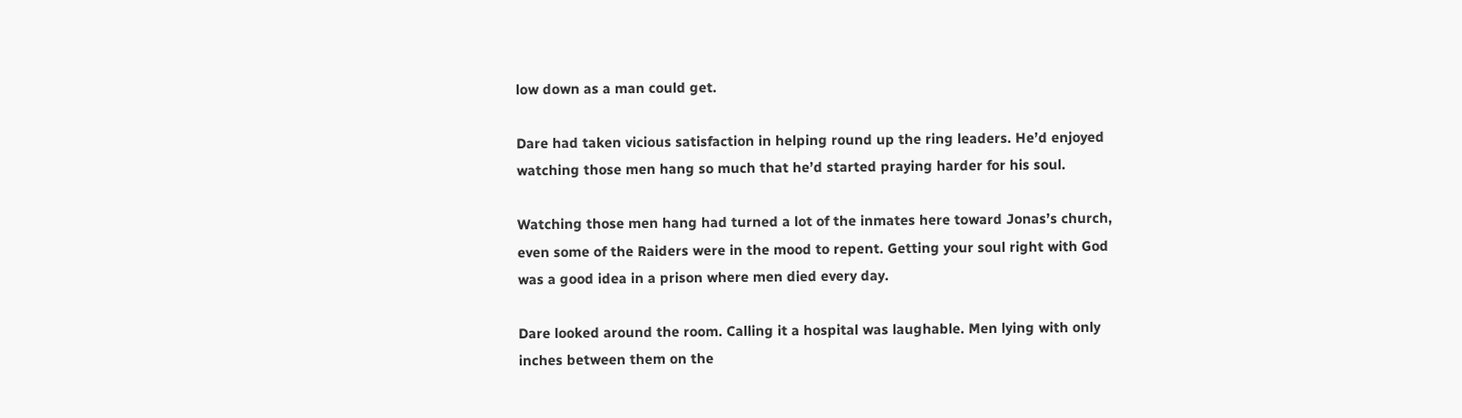low down as a man could get.

Dare had taken vicious satisfaction in helping round up the ring leaders. He’d enjoyed watching those men hang so much that he’d started praying harder for his soul.

Watching those men hang had turned a lot of the inmates here toward Jonas’s church, even some of the Raiders were in the mood to repent. Getting your soul right with God was a good idea in a prison where men died every day.

Dare looked around the room. Calling it a hospital was laughable. Men lying with only inches between them on the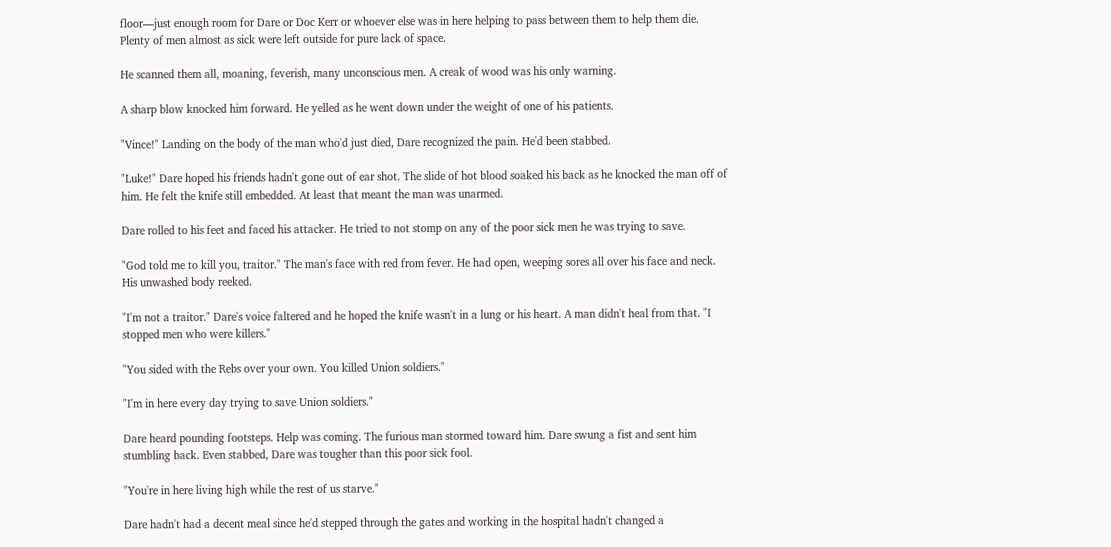floor—just enough room for Dare or Doc Kerr or whoever else was in here helping to pass between them to help them die. Plenty of men almost as sick were left outside for pure lack of space.

He scanned them all, moaning, feverish, many unconscious men. A creak of wood was his only warning.

A sharp blow knocked him forward. He yelled as he went down under the weight of one of his patients.

"Vince!" Landing on the body of the man who'd just died, Dare recognized the pain. He'd been stabbed.

"Luke!" Dare hoped his friends hadn't gone out of ear shot. The slide of hot blood soaked his back as he knocked the man off of him. He felt the knife still embedded. At least that meant the man was unarmed.

Dare rolled to his feet and faced his attacker. He tried to not stomp on any of the poor sick men he was trying to save.

"God told me to kill you, traitor." The man's face with red from fever. He had open, weeping sores all over his face and neck. His unwashed body reeked.

"I'm not a traitor." Dare's voice faltered and he hoped the knife wasn't in a lung or his heart. A man didn't heal from that. "I stopped men who were killers."

"You sided with the Rebs over your own. You killed Union soldiers."

"I'm in here every day trying to save Union soldiers."

Dare heard pounding footsteps. Help was coming. The furious man stormed toward him. Dare swung a fist and sent him stumbling back. Even stabbed, Dare was tougher than this poor sick fool.

"You're in here living high while the rest of us starve."

Dare hadn't had a decent meal since he'd stepped through the gates and working in the hospital hadn't changed a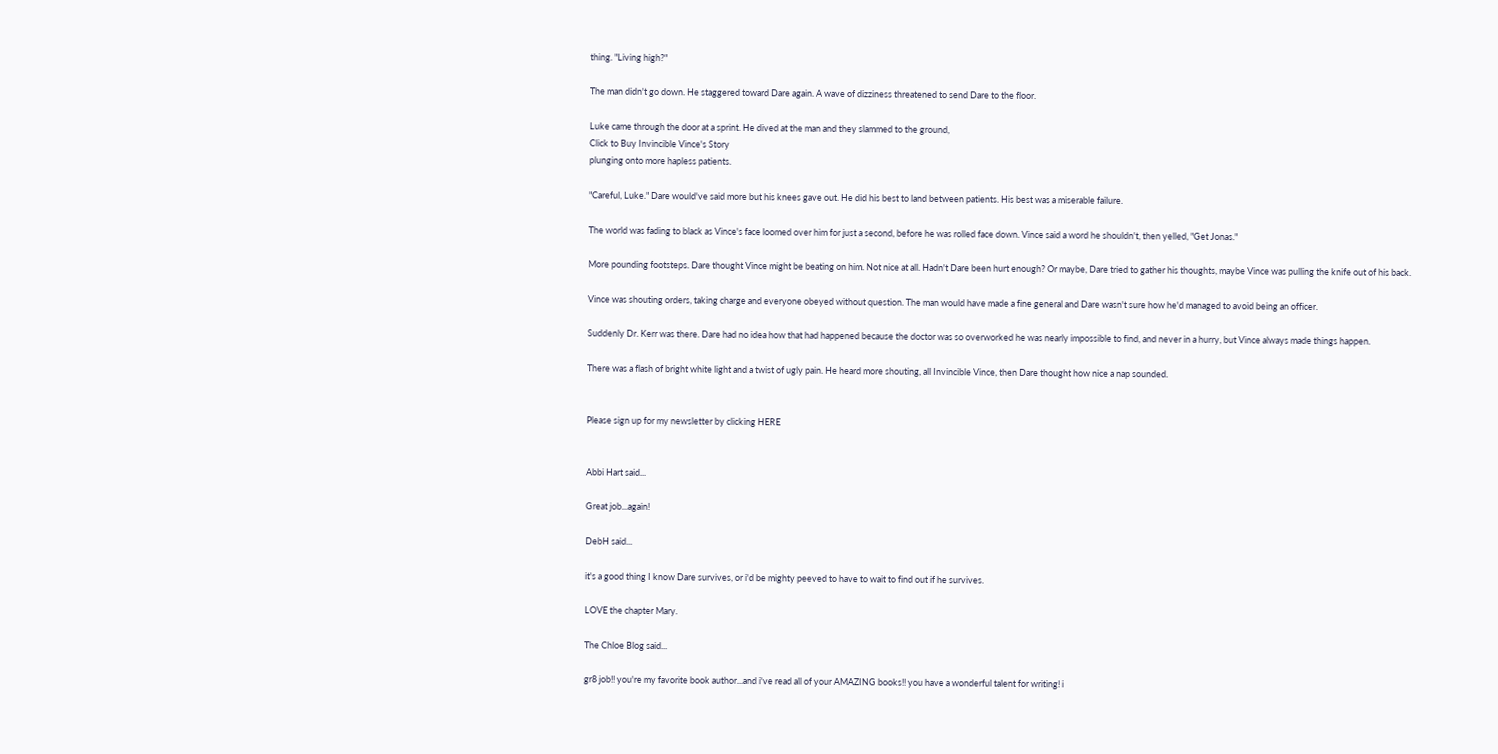thing. "Living high?"

The man didn't go down. He staggered toward Dare again. A wave of dizziness threatened to send Dare to the floor.

Luke came through the door at a sprint. He dived at the man and they slammed to the ground,
Click to Buy Invincible Vince's Story
plunging onto more hapless patients.

"Careful, Luke." Dare would've said more but his knees gave out. He did his best to land between patients. His best was a miserable failure.

The world was fading to black as Vince's face loomed over him for just a second, before he was rolled face down. Vince said a word he shouldn't, then yelled, "Get Jonas."

More pounding footsteps. Dare thought Vince might be beating on him. Not nice at all. Hadn't Dare been hurt enough? Or maybe, Dare tried to gather his thoughts, maybe Vince was pulling the knife out of his back.

Vince was shouting orders, taking charge and everyone obeyed without question. The man would have made a fine general and Dare wasn't sure how he'd managed to avoid being an officer.

Suddenly Dr. Kerr was there. Dare had no idea how that had happened because the doctor was so overworked he was nearly impossible to find, and never in a hurry, but Vince always made things happen.

There was a flash of bright white light and a twist of ugly pain. He heard more shouting, all Invincible Vince, then Dare thought how nice a nap sounded.


Please sign up for my newsletter by clicking HERE


Abbi Hart said...

Great job...again!

DebH said...

it's a good thing I know Dare survives, or i'd be mighty peeved to have to wait to find out if he survives.

LOVE the chapter Mary.

The Chloe Blog said...

gr8 job!! you're my favorite book author...and i've read all of your AMAZING books!! you have a wonderful talent for writing! i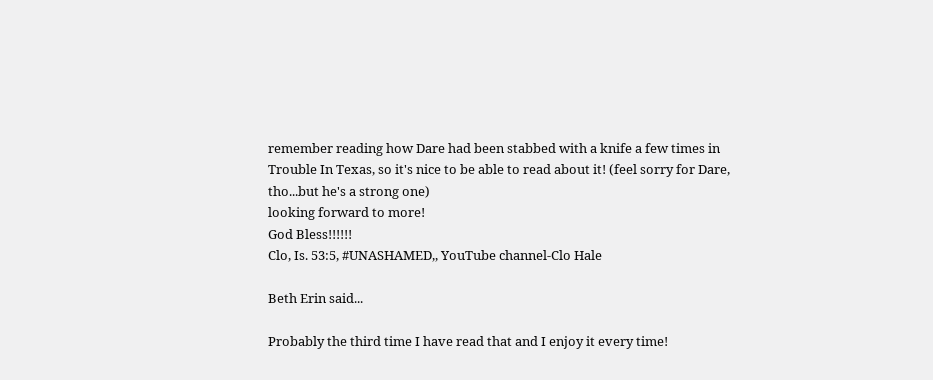remember reading how Dare had been stabbed with a knife a few times in Trouble In Texas, so it's nice to be able to read about it! (feel sorry for Dare, tho...but he's a strong one)
looking forward to more!
God Bless!!!!!!
Clo, Is. 53:5, #UNASHAMED,, YouTube channel-Clo Hale

Beth Erin said...

Probably the third time I have read that and I enjoy it every time!